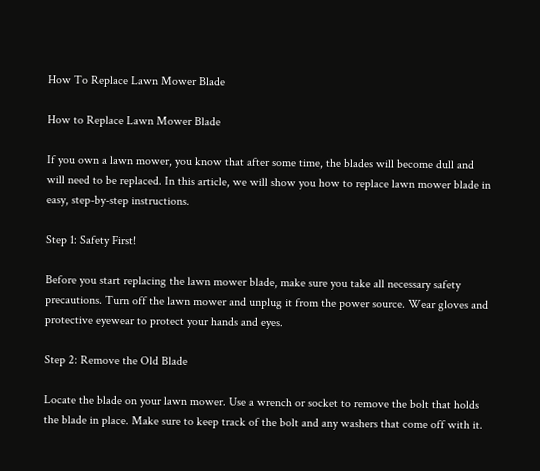How To Replace Lawn Mower Blade

How to Replace Lawn Mower Blade

If you own a lawn mower, you know that after some time, the blades will become dull and will need to be replaced. In this article, we will show you how to replace lawn mower blade in easy, step-by-step instructions.

Step 1: Safety First!

Before you start replacing the lawn mower blade, make sure you take all necessary safety precautions. Turn off the lawn mower and unplug it from the power source. Wear gloves and protective eyewear to protect your hands and eyes.

Step 2: Remove the Old Blade

Locate the blade on your lawn mower. Use a wrench or socket to remove the bolt that holds the blade in place. Make sure to keep track of the bolt and any washers that come off with it.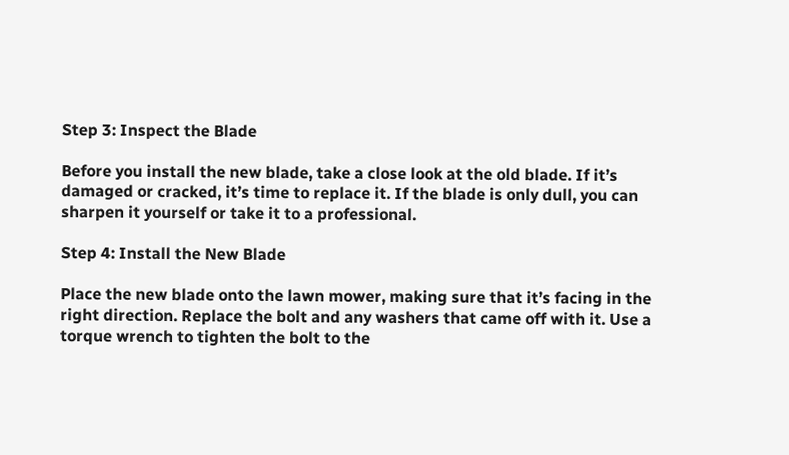Step 3: Inspect the Blade

Before you install the new blade, take a close look at the old blade. If it’s damaged or cracked, it’s time to replace it. If the blade is only dull, you can sharpen it yourself or take it to a professional.

Step 4: Install the New Blade

Place the new blade onto the lawn mower, making sure that it’s facing in the right direction. Replace the bolt and any washers that came off with it. Use a torque wrench to tighten the bolt to the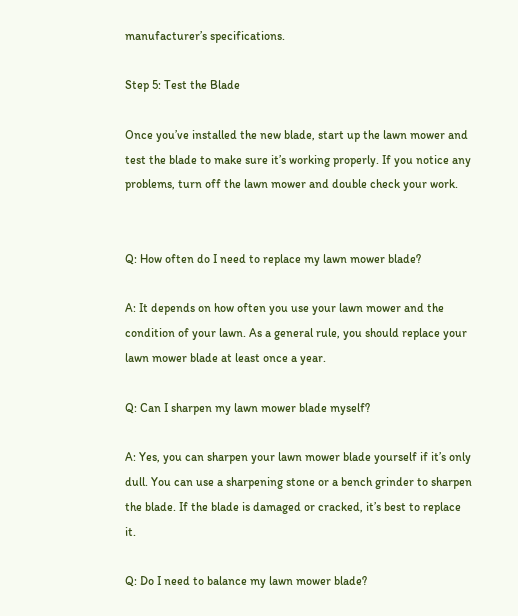manufacturer’s specifications.

Step 5: Test the Blade

Once you’ve installed the new blade, start up the lawn mower and test the blade to make sure it’s working properly. If you notice any problems, turn off the lawn mower and double check your work.


Q: How often do I need to replace my lawn mower blade?

A: It depends on how often you use your lawn mower and the condition of your lawn. As a general rule, you should replace your lawn mower blade at least once a year.

Q: Can I sharpen my lawn mower blade myself?

A: Yes, you can sharpen your lawn mower blade yourself if it’s only dull. You can use a sharpening stone or a bench grinder to sharpen the blade. If the blade is damaged or cracked, it’s best to replace it.

Q: Do I need to balance my lawn mower blade?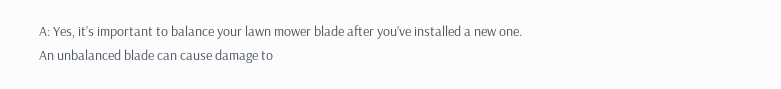A: Yes, it’s important to balance your lawn mower blade after you’ve installed a new one. An unbalanced blade can cause damage to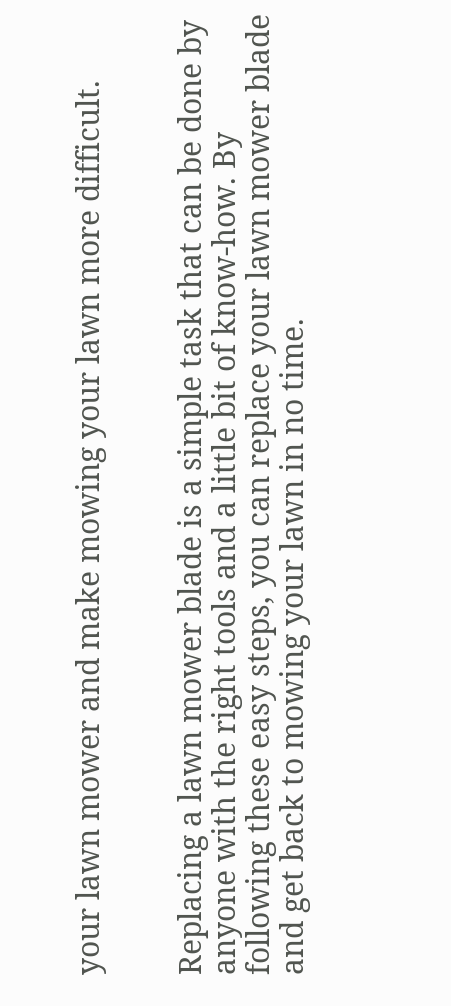your lawn mower and make mowing your lawn more difficult.


Replacing a lawn mower blade is a simple task that can be done by anyone with the right tools and a little bit of know-how. By following these easy steps, you can replace your lawn mower blade and get back to mowing your lawn in no time.